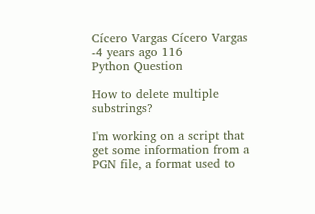Cícero Vargas Cícero Vargas -4 years ago 116
Python Question

How to delete multiple substrings?

I'm working on a script that get some information from a PGN file, a format used to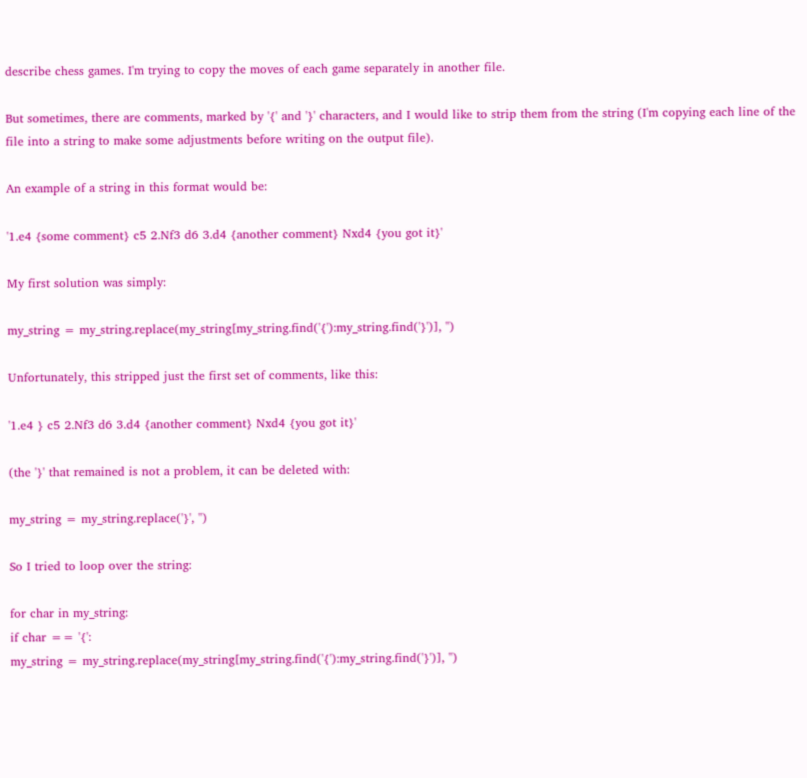describe chess games. I'm trying to copy the moves of each game separately in another file.

But sometimes, there are comments, marked by '{' and '}' characters, and I would like to strip them from the string (I'm copying each line of the file into a string to make some adjustments before writing on the output file).

An example of a string in this format would be:

'1.e4 {some comment} c5 2.Nf3 d6 3.d4 {another comment} Nxd4 {you got it}'

My first solution was simply:

my_string = my_string.replace(my_string[my_string.find('{'):my_string.find('}')], '')

Unfortunately, this stripped just the first set of comments, like this:

'1.e4 } c5 2.Nf3 d6 3.d4 {another comment} Nxd4 {you got it}'

(the '}' that remained is not a problem, it can be deleted with:

my_string = my_string.replace('}', '')

So I tried to loop over the string:

for char in my_string:
if char == '{':
my_string = my_string.replace(my_string[my_string.find('{'):my_string.find('}')], '')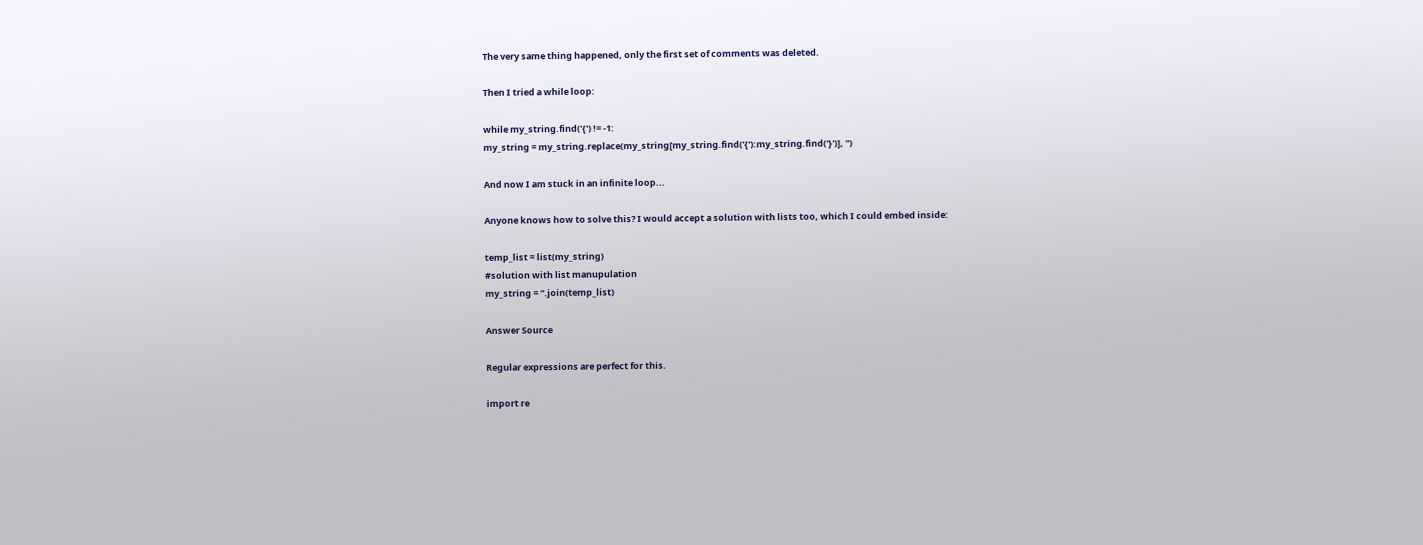The very same thing happened, only the first set of comments was deleted.

Then I tried a while loop:

while my_string.find('{') != -1:
my_string = my_string.replace(my_string[my_string.find('{'):my_string.find('}')], '')

And now I am stuck in an infinite loop...

Anyone knows how to solve this? I would accept a solution with lists too, which I could embed inside:

temp_list = list(my_string)
#solution with list manupulation
my_string = ''.join(temp_list)

Answer Source

Regular expressions are perfect for this.

import re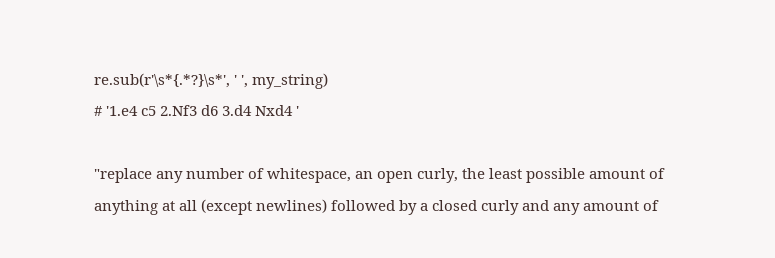re.sub(r'\s*{.*?}\s*', ' ', my_string)
# '1.e4 c5 2.Nf3 d6 3.d4 Nxd4 '

"replace any number of whitespace, an open curly, the least possible amount of anything at all (except newlines) followed by a closed curly and any amount of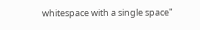whitespace with a single space"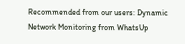Recommended from our users: Dynamic Network Monitoring from WhatsUp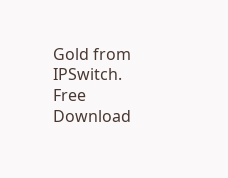Gold from IPSwitch. Free Download